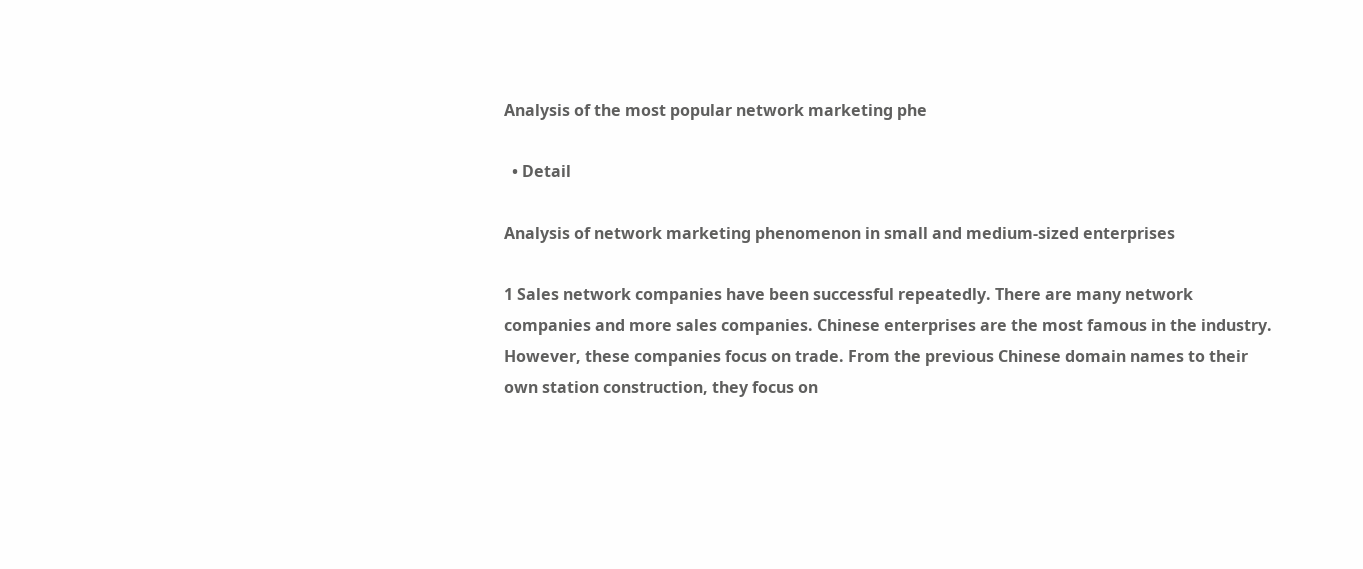Analysis of the most popular network marketing phe

  • Detail

Analysis of network marketing phenomenon in small and medium-sized enterprises

1 Sales network companies have been successful repeatedly. There are many network companies and more sales companies. Chinese enterprises are the most famous in the industry. However, these companies focus on trade. From the previous Chinese domain names to their own station construction, they focus on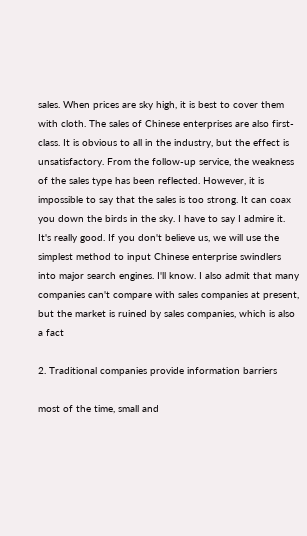sales. When prices are sky high, it is best to cover them with cloth. The sales of Chinese enterprises are also first-class. It is obvious to all in the industry, but the effect is unsatisfactory. From the follow-up service, the weakness of the sales type has been reflected. However, it is impossible to say that the sales is too strong. It can coax you down the birds in the sky. I have to say I admire it. It's really good. If you don't believe us, we will use the simplest method to input Chinese enterprise swindlers into major search engines. I'll know. I also admit that many companies can't compare with sales companies at present, but the market is ruined by sales companies, which is also a fact

2. Traditional companies provide information barriers

most of the time, small and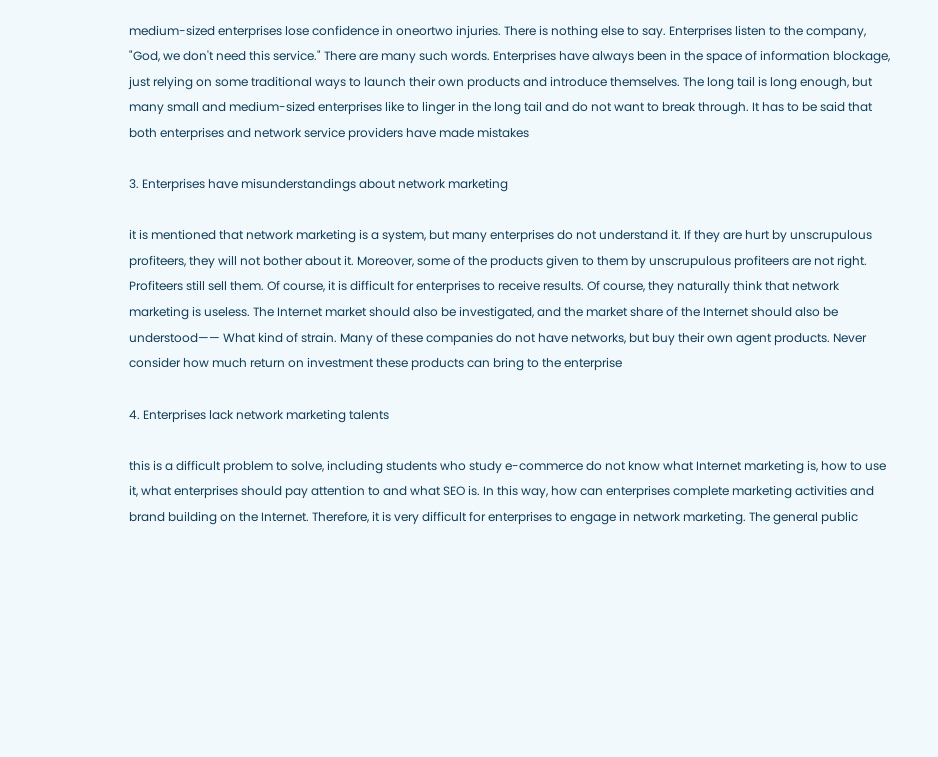medium-sized enterprises lose confidence in oneortwo injuries. There is nothing else to say. Enterprises listen to the company, "God, we don't need this service." There are many such words. Enterprises have always been in the space of information blockage, just relying on some traditional ways to launch their own products and introduce themselves. The long tail is long enough, but many small and medium-sized enterprises like to linger in the long tail and do not want to break through. It has to be said that both enterprises and network service providers have made mistakes

3. Enterprises have misunderstandings about network marketing

it is mentioned that network marketing is a system, but many enterprises do not understand it. If they are hurt by unscrupulous profiteers, they will not bother about it. Moreover, some of the products given to them by unscrupulous profiteers are not right. Profiteers still sell them. Of course, it is difficult for enterprises to receive results. Of course, they naturally think that network marketing is useless. The Internet market should also be investigated, and the market share of the Internet should also be understood—— What kind of strain. Many of these companies do not have networks, but buy their own agent products. Never consider how much return on investment these products can bring to the enterprise

4. Enterprises lack network marketing talents

this is a difficult problem to solve, including students who study e-commerce do not know what Internet marketing is, how to use it, what enterprises should pay attention to and what SEO is. In this way, how can enterprises complete marketing activities and brand building on the Internet. Therefore, it is very difficult for enterprises to engage in network marketing. The general public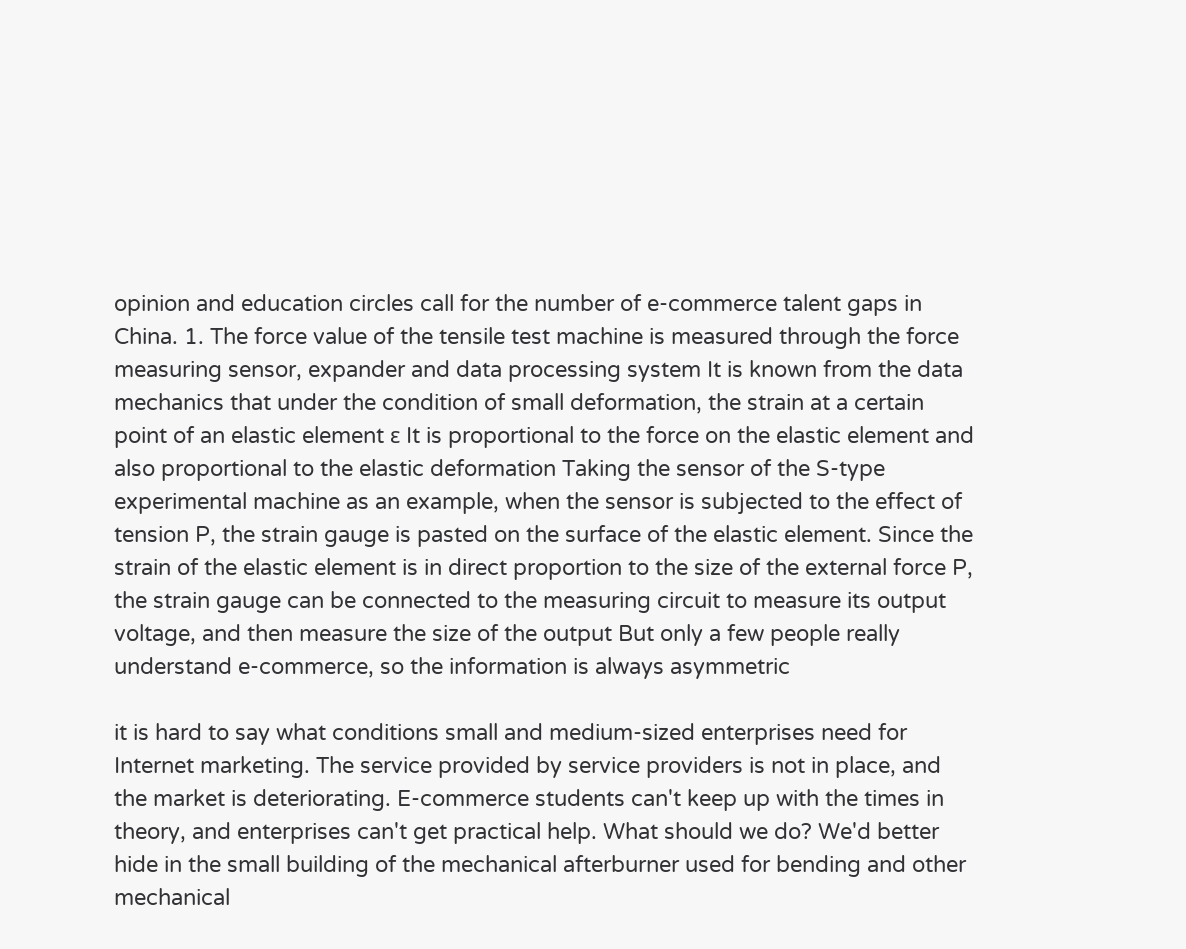opinion and education circles call for the number of e-commerce talent gaps in China. 1. The force value of the tensile test machine is measured through the force measuring sensor, expander and data processing system It is known from the data mechanics that under the condition of small deformation, the strain at a certain point of an elastic element ε It is proportional to the force on the elastic element and also proportional to the elastic deformation Taking the sensor of the S-type experimental machine as an example, when the sensor is subjected to the effect of tension P, the strain gauge is pasted on the surface of the elastic element. Since the strain of the elastic element is in direct proportion to the size of the external force P, the strain gauge can be connected to the measuring circuit to measure its output voltage, and then measure the size of the output But only a few people really understand e-commerce, so the information is always asymmetric

it is hard to say what conditions small and medium-sized enterprises need for Internet marketing. The service provided by service providers is not in place, and the market is deteriorating. E-commerce students can't keep up with the times in theory, and enterprises can't get practical help. What should we do? We'd better hide in the small building of the mechanical afterburner used for bending and other mechanical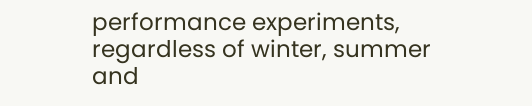performance experiments, regardless of winter, summer and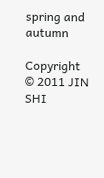spring and autumn

Copyright © 2011 JIN SHI